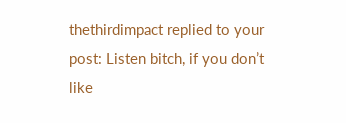thethirdimpact replied to your post: Listen bitch, if you don’t like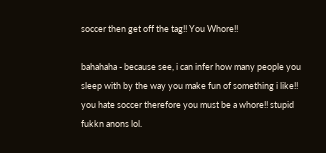soccer then get off the tag!! You Whore!!

bahahaha - because see, i can infer how many people you sleep with by the way you make fun of something i like!! you hate soccer therefore you must be a whore!! stupid fukkn anons lol.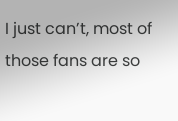I just can’t, most of those fans are so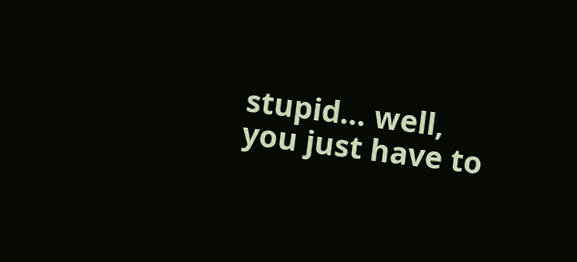stupid… well, you just have to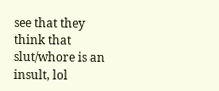see that they think that slut/whore is an insult, lol